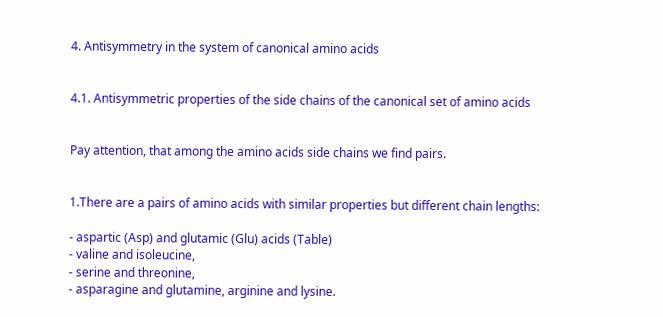4. Antisymmetry in the system of canonical amino acids


4.1. Antisymmetric properties of the side chains of the canonical set of amino acids


Pay attention, that among the amino acids side chains we find pairs.


1.There are a pairs of amino acids with similar properties but different chain lengths:

- aspartic (Asp) and glutamic (Glu) acids (Table)
- valine and isoleucine,
- serine and threonine,
- asparagine and glutamine, arginine and lysine.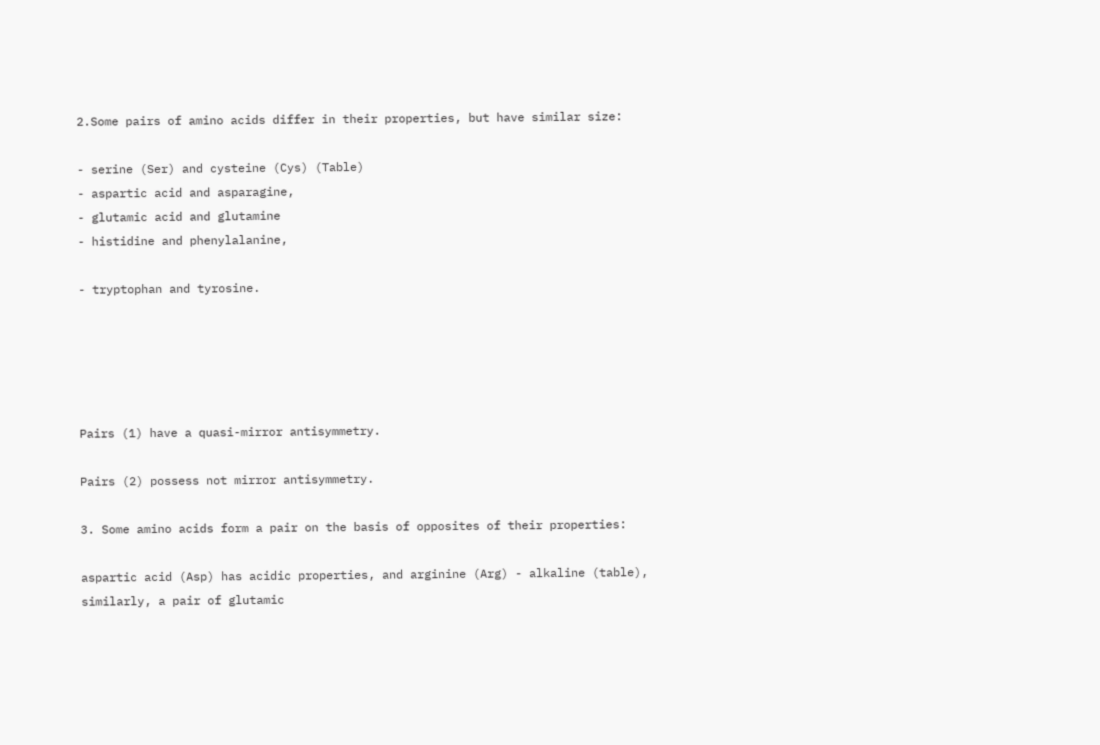2.Some pairs of amino acids differ in their properties, but have similar size:

- serine (Ser) and cysteine (Cys) (Table)
- aspartic acid and asparagine,
- glutamic acid and glutamine
- histidine and phenylalanine,

- tryptophan and tyrosine.





Pairs (1) have a quasi-mirror antisymmetry.

Pairs (2) possess not mirror antisymmetry.

3. Some amino acids form a pair on the basis of opposites of their properties:

aspartic acid (Asp) has acidic properties, and arginine (Arg) - alkaline (table), similarly, a pair of glutamic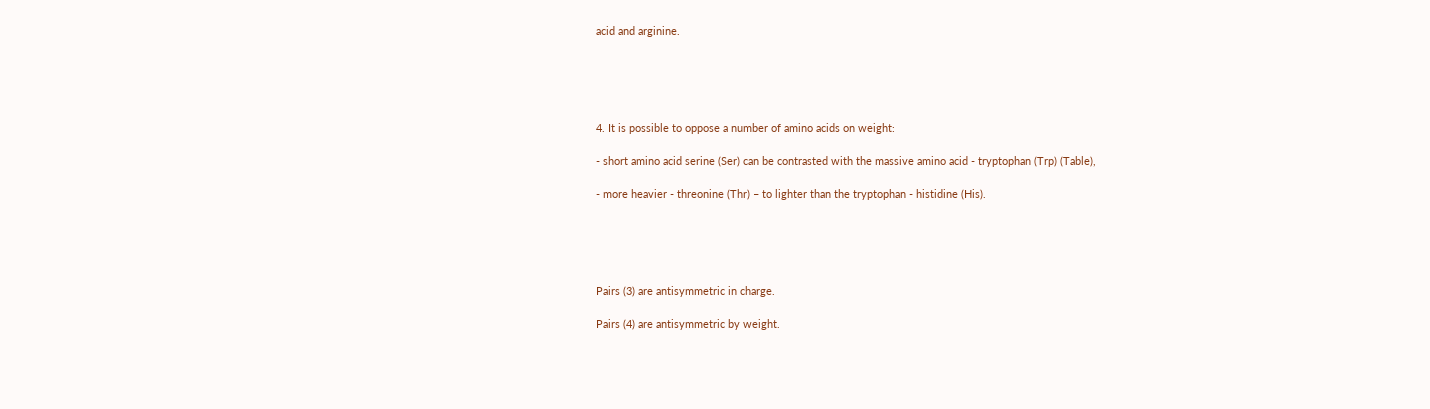acid and arginine.





4. It is possible to oppose a number of amino acids on weight:

- short amino acid serine (Ser) can be contrasted with the massive amino acid - tryptophan (Trp) (Table),

- more heavier - threonine (Thr) – to lighter than the tryptophan - histidine (His).





Pairs (3) are antisymmetric in charge.

Pairs (4) are antisymmetric by weight.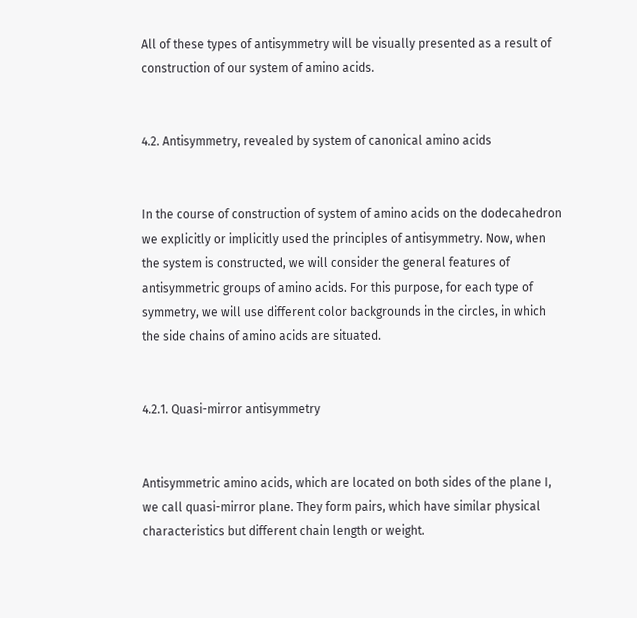All of these types of antisymmetry will be visually presented as a result of construction of our system of amino acids.


4.2. Antisymmetry, revealed by system of canonical amino acids


In the course of construction of system of amino acids on the dodecahedron we explicitly or implicitly used the principles of antisymmetry. Now, when the system is constructed, we will consider the general features of antisymmetric groups of amino acids. For this purpose, for each type of symmetry, we will use different color backgrounds in the circles, in which the side chains of amino acids are situated.


4.2.1. Quasi-mirror antisymmetry


Antisymmetric amino acids, which are located on both sides of the plane I, we call quasi-mirror plane. They form pairs, which have similar physical characteristics but different chain length or weight.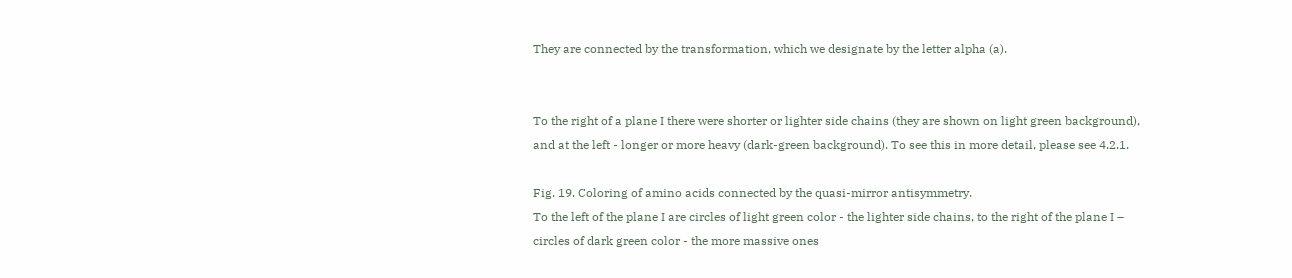They are connected by the transformation, which we designate by the letter alpha (a).


To the right of a plane I there were shorter or lighter side chains (they are shown on light green background), and at the left - longer or more heavy (dark-green background). To see this in more detail, please see 4.2.1.

Fig. 19. Coloring of amino acids connected by the quasi-mirror antisymmetry.
To the left of the plane I are circles of light green color - the lighter side chains, to the right of the plane I – circles of dark green color - the more massive ones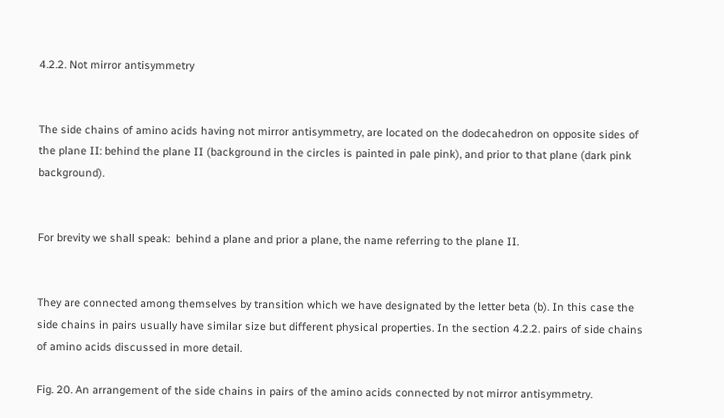4.2.2. Not mirror antisymmetry


The side chains of amino acids having not mirror antisymmetry, are located on the dodecahedron on opposite sides of the plane II: behind the plane II (background in the circles is painted in pale pink), and prior to that plane (dark pink background).


For brevity we shall speak:  behind a plane and prior a plane, the name referring to the plane II.


They are connected among themselves by transition which we have designated by the letter beta (b). In this case the side chains in pairs usually have similar size but different physical properties. In the section 4.2.2. pairs of side chains of amino acids discussed in more detail.

Fig. 20. An arrangement of the side chains in pairs of the amino acids connected by not mirror antisymmetry.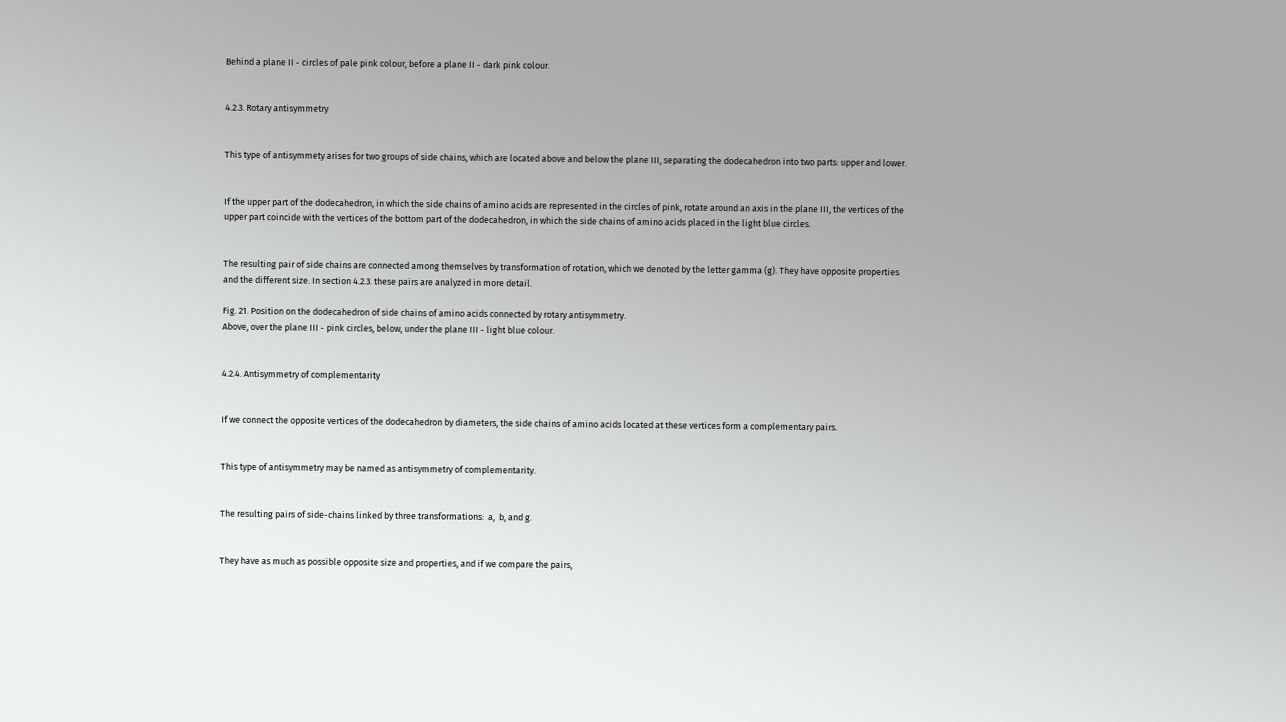Behind a plane II - circles of pale pink colour, before a plane II - dark pink colour.


4.2.3. Rotary antisymmetry


This type of antisymmety arises for two groups of side chains, which are located above and below the plane III, separating the dodecahedron into two parts: upper and lower.


If the upper part of the dodecahedron, in which the side chains of amino acids are represented in the circles of pink, rotate around an axis in the plane III, the vertices of the upper part coincide with the vertices of the bottom part of the dodecahedron, in which the side chains of amino acids placed in the light blue circles.


The resulting pair of side chains are connected among themselves by transformation of rotation, which we denoted by the letter gamma (g). They have opposite properties and the different size. In section 4.2.3. these pairs are analyzed in more detail.

Fig. 21. Position on the dodecahedron of side chains of amino acids connected by rotary antisymmetry.
Above, over the plane III - pink circles, below, under the plane III - light blue colour.


4.2.4. Antisymmetry of complementarity


If we connect the opposite vertices of the dodecahedron by diameters, the side chains of amino acids located at these vertices form a complementary pairs.


This type of antisymmetry may be named as antisymmetry of complementarity.


The resulting pairs of side-chains linked by three transformations:  a,  b, and g.


They have as much as possible opposite size and properties, and if we compare the pairs,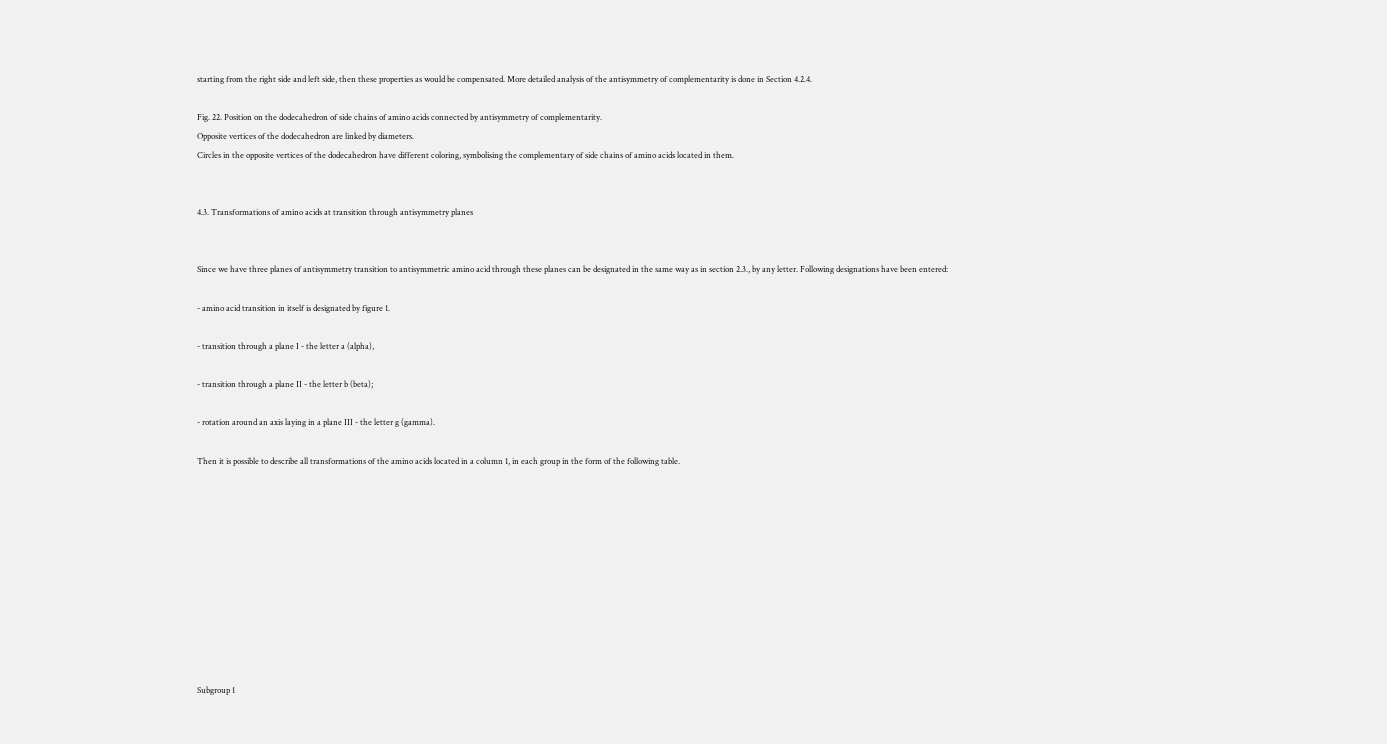starting from the right side and left side, then these properties as would be compensated. More detailed analysis of the antisymmetry of complementarity is done in Section 4.2.4.

Fig. 22. Position on the dodecahedron of side chains of amino acids connected by antisymmetry of complementarity.
Opposite vertices of the dodecahedron are linked by diameters.
Circles in the opposite vertices of the dodecahedron have different coloring, symbolising the complementary of side chains of amino acids located in them.


4.3. Transformations of amino acids at transition through antisymmetry planes


Since we have three planes of antisymmetry transition to antisymmetric amino acid through these planes can be designated in the same way as in section 2.3., by any letter. Following designations have been entered:

- amino acid transition in itself is designated by figure 1.

- transition through a plane I - the letter a (alpha),

- transition through a plane II - the letter b (beta);

- rotation around an axis laying in a plane III - the letter g (gamma).

Then it is possible to describe all transformations of the amino acids located in a column 1, in each group in the form of the following table.











Subgroup 1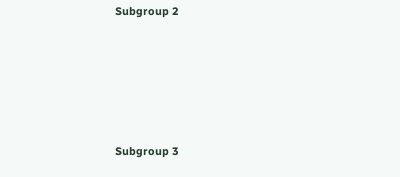Subgroup 2









Subgroup 3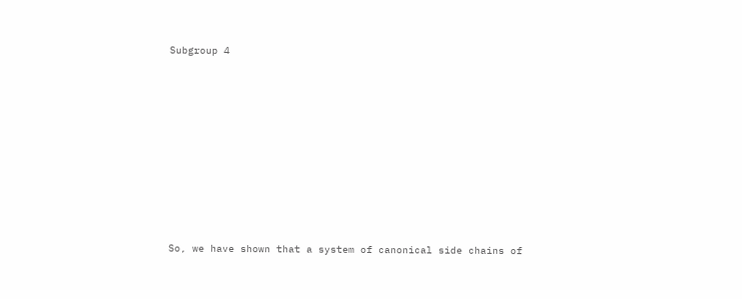Subgroup 4










So, we have shown that a system of canonical side chains of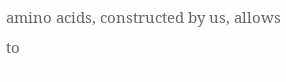amino acids, constructed by us, allows to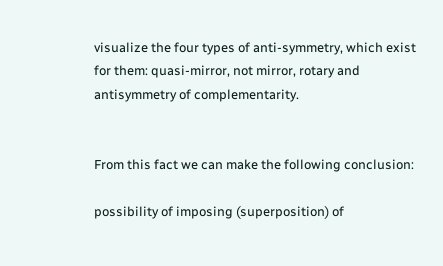visualize the four types of anti-symmetry, which exist for them: quasi-mirror, not mirror, rotary and antisymmetry of complementarity.


From this fact we can make the following conclusion:

possibility of imposing (superposition) of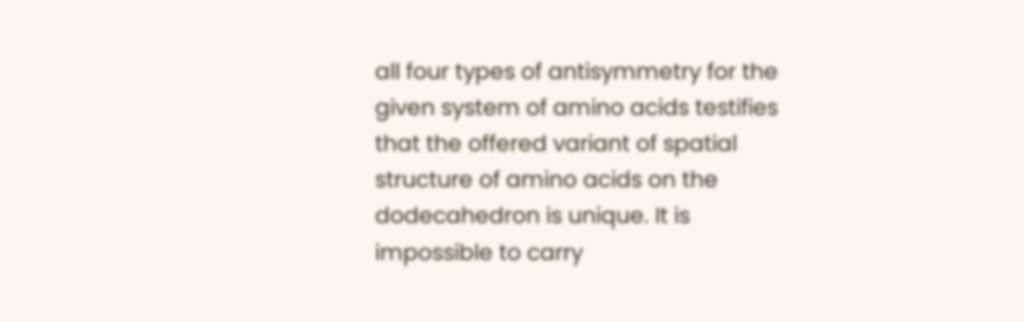all four types of antisymmetry for the given system of amino acids testifies that the offered variant of spatial structure of amino acids on the dodecahedron is unique. It is impossible to carry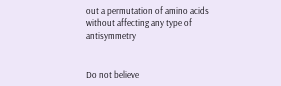out a permutation of amino acids without affecting any type of antisymmetry


Do not believe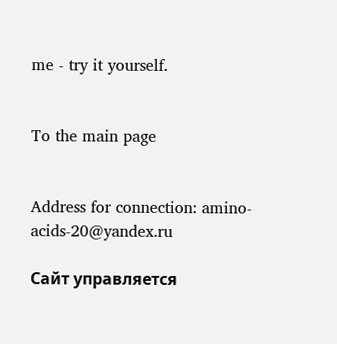me - try it yourself.


To the main page


Address for connection: amino-acids-20@yandex.ru

Сайт управляется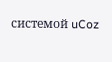системой uCoz